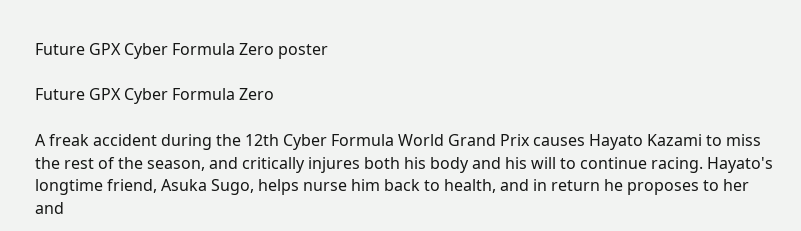Future GPX Cyber Formula Zero poster

Future GPX Cyber Formula Zero

A freak accident during the 12th Cyber Formula World Grand Prix causes Hayato Kazami to miss the rest of the season, and critically injures both his body and his will to continue racing. Hayato's longtime friend, Asuka Sugo, helps nurse him back to health, and in return he proposes to her and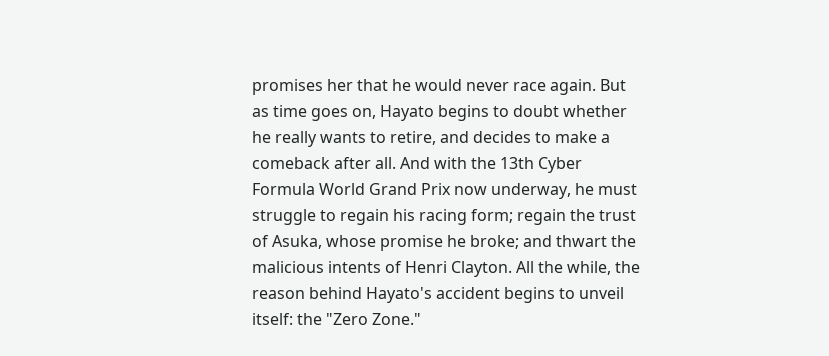promises her that he would never race again. But as time goes on, Hayato begins to doubt whether he really wants to retire, and decides to make a comeback after all. And with the 13th Cyber Formula World Grand Prix now underway, he must struggle to regain his racing form; regain the trust of Asuka, whose promise he broke; and thwart the malicious intents of Henri Clayton. All the while, the reason behind Hayato's accident begins to unveil itself: the "Zero Zone."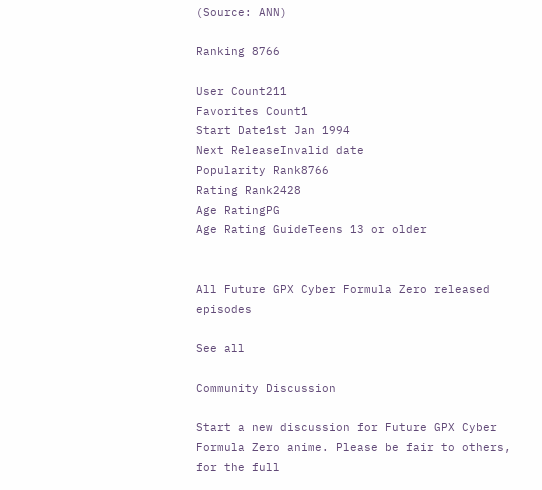(Source: ANN)

Ranking 8766

User Count211
Favorites Count1
Start Date1st Jan 1994
Next ReleaseInvalid date
Popularity Rank8766
Rating Rank2428
Age RatingPG
Age Rating GuideTeens 13 or older


All Future GPX Cyber Formula Zero released episodes

See all

Community Discussion

Start a new discussion for Future GPX Cyber Formula Zero anime. Please be fair to others, for the full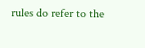rules do refer to the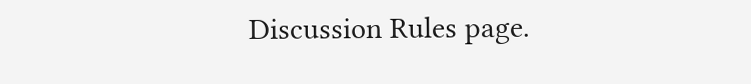Discussion Rules page.